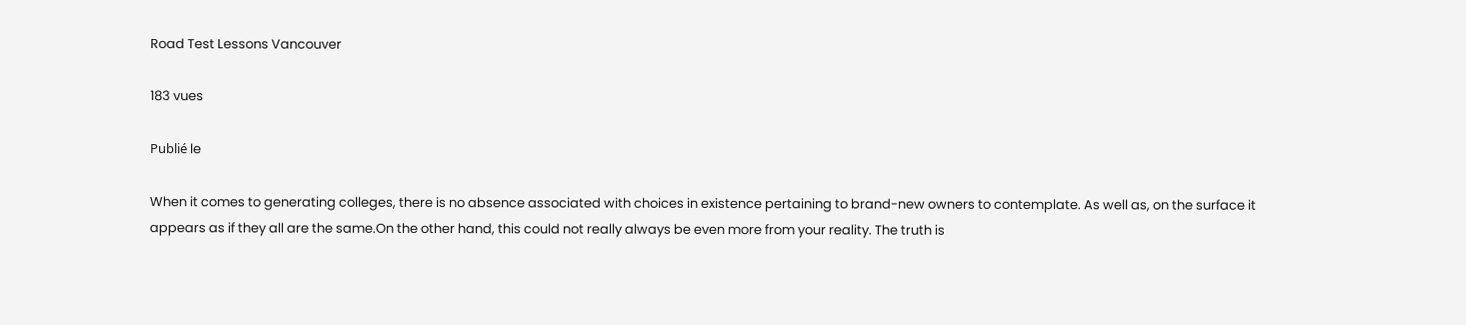Road Test Lessons Vancouver

183 vues

Publié le

When it comes to generating colleges, there is no absence associated with choices in existence pertaining to brand-new owners to contemplate. As well as, on the surface it appears as if they all are the same.On the other hand, this could not really always be even more from your reality. The truth is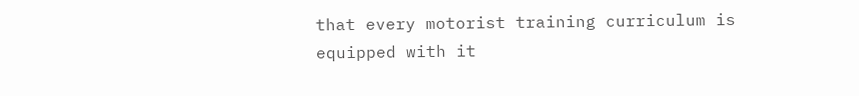that every motorist training curriculum is equipped with it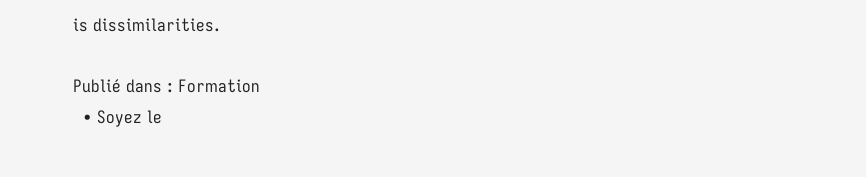is dissimilarities.

Publié dans : Formation
  • Soyez le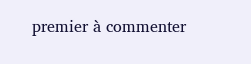premier à commenter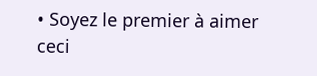• Soyez le premier à aimer ceci